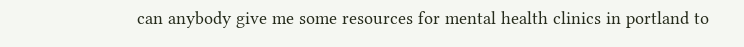can anybody give me some resources for mental health clinics in portland to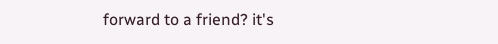forward to a friend? it's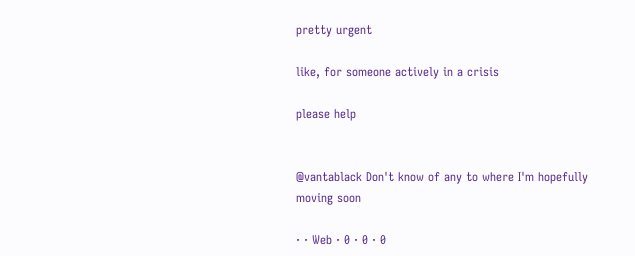pretty urgent

like, for someone actively in a crisis

please help


@vantablack Don't know of any to where I'm hopefully moving soon

· · Web · 0 · 0 · 0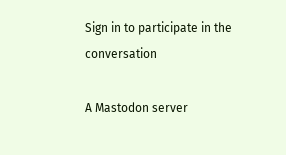Sign in to participate in the conversation

A Mastodon server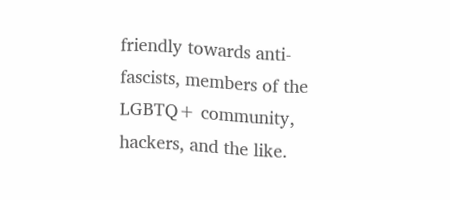friendly towards anti-fascists, members of the LGBTQ+ community, hackers, and the like.